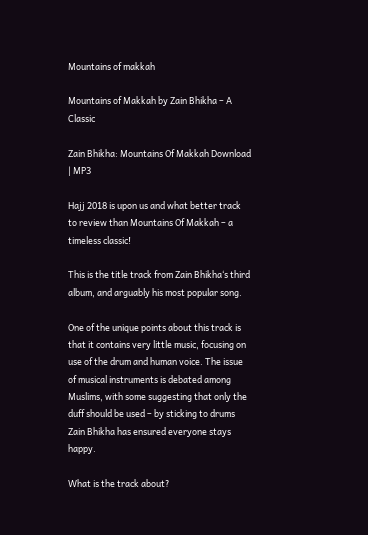Mountains of makkah

Mountains of Makkah by Zain Bhikha – A Classic

Zain Bhikha: Mountains Of Makkah Download | MP3

Hajj 2018 is upon us and what better track to review than Mountains Of Makkah – a timeless classic!

This is the title track from Zain Bhikha‘s third album, and arguably his most popular song.

One of the unique points about this track is that it contains very little music, focusing on use of the drum and human voice. The issue of musical instruments is debated among Muslims, with some suggesting that only the duff should be used – by sticking to drums Zain Bhikha has ensured everyone stays happy.

What is the track about?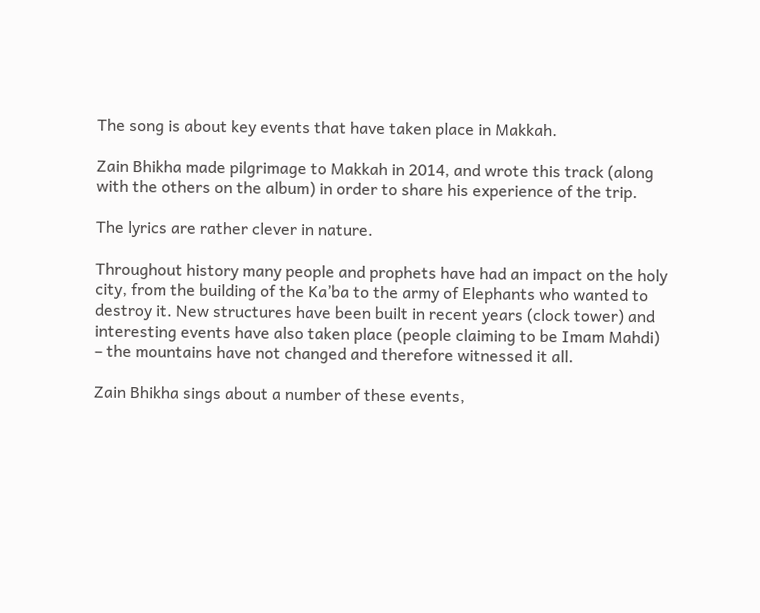The song is about key events that have taken place in Makkah.

Zain Bhikha made pilgrimage to Makkah in 2014, and wrote this track (along with the others on the album) in order to share his experience of the trip.

The lyrics are rather clever in nature.

Throughout history many people and prophets have had an impact on the holy city, from the building of the Ka’ba to the army of Elephants who wanted to destroy it. New structures have been built in recent years (clock tower) and interesting events have also taken place (people claiming to be Imam Mahdi)  – the mountains have not changed and therefore witnessed it all.

Zain Bhikha sings about a number of these events,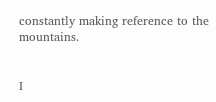constantly making reference to the mountains.


I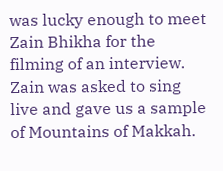was lucky enough to meet Zain Bhikha for the filming of an interview. Zain was asked to sing live and gave us a sample of Mountains of Makkah.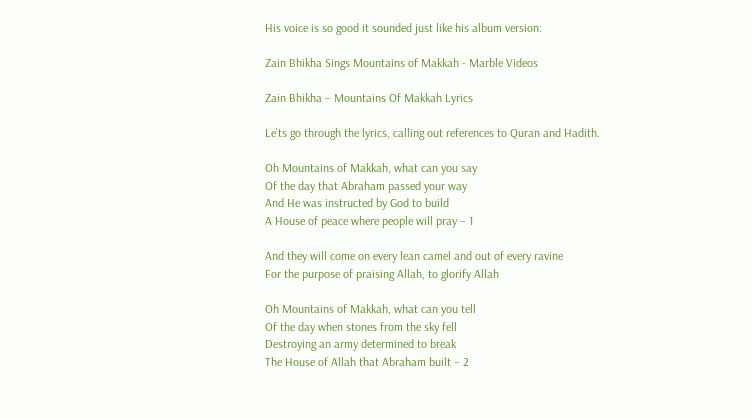His voice is so good it sounded just like his album version:

Zain Bhikha Sings Mountains of Makkah - Marble Videos

Zain Bhikha – Mountains Of Makkah Lyrics

Le’ts go through the lyrics, calling out references to Quran and Hadith.

Oh Mountains of Makkah, what can you say
Of the day that Abraham passed your way
And He was instructed by God to build
A House of peace where people will pray – 1

And they will come on every lean camel and out of every ravine
For the purpose of praising Allah, to glorify Allah

Oh Mountains of Makkah, what can you tell
Of the day when stones from the sky fell
Destroying an army determined to break
The House of Allah that Abraham built – 2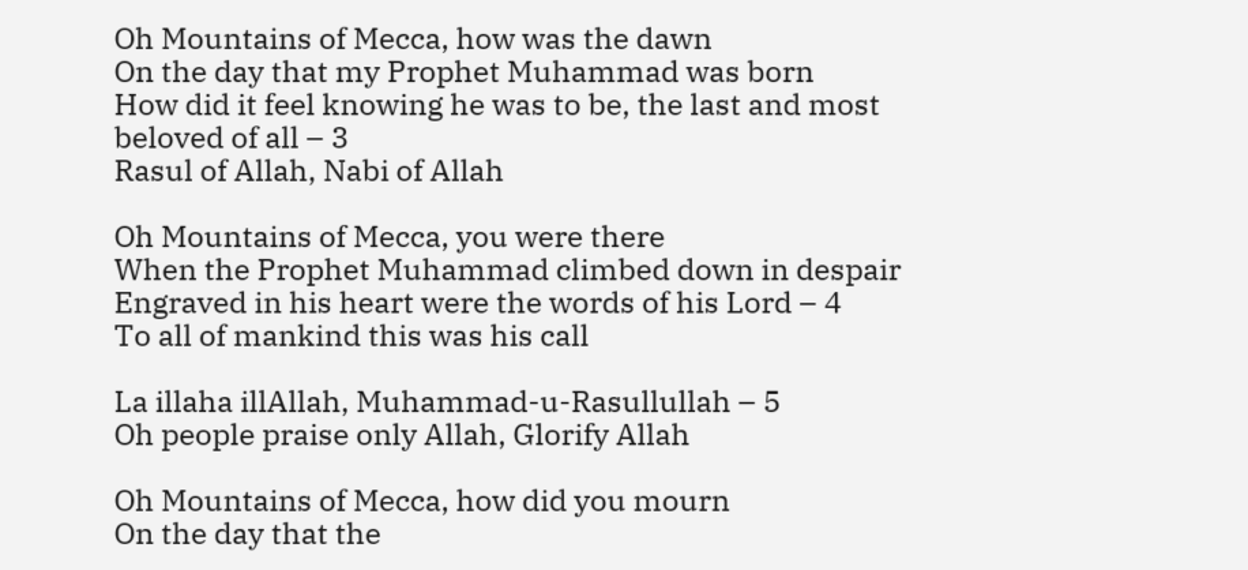Oh Mountains of Mecca, how was the dawn
On the day that my Prophet Muhammad was born
How did it feel knowing he was to be, the last and most beloved of all – 3
Rasul of Allah, Nabi of Allah

Oh Mountains of Mecca, you were there
When the Prophet Muhammad climbed down in despair
Engraved in his heart were the words of his Lord – 4
To all of mankind this was his call

La illaha illAllah, Muhammad-u-Rasullullah – 5
Oh people praise only Allah, Glorify Allah

Oh Mountains of Mecca, how did you mourn
On the day that the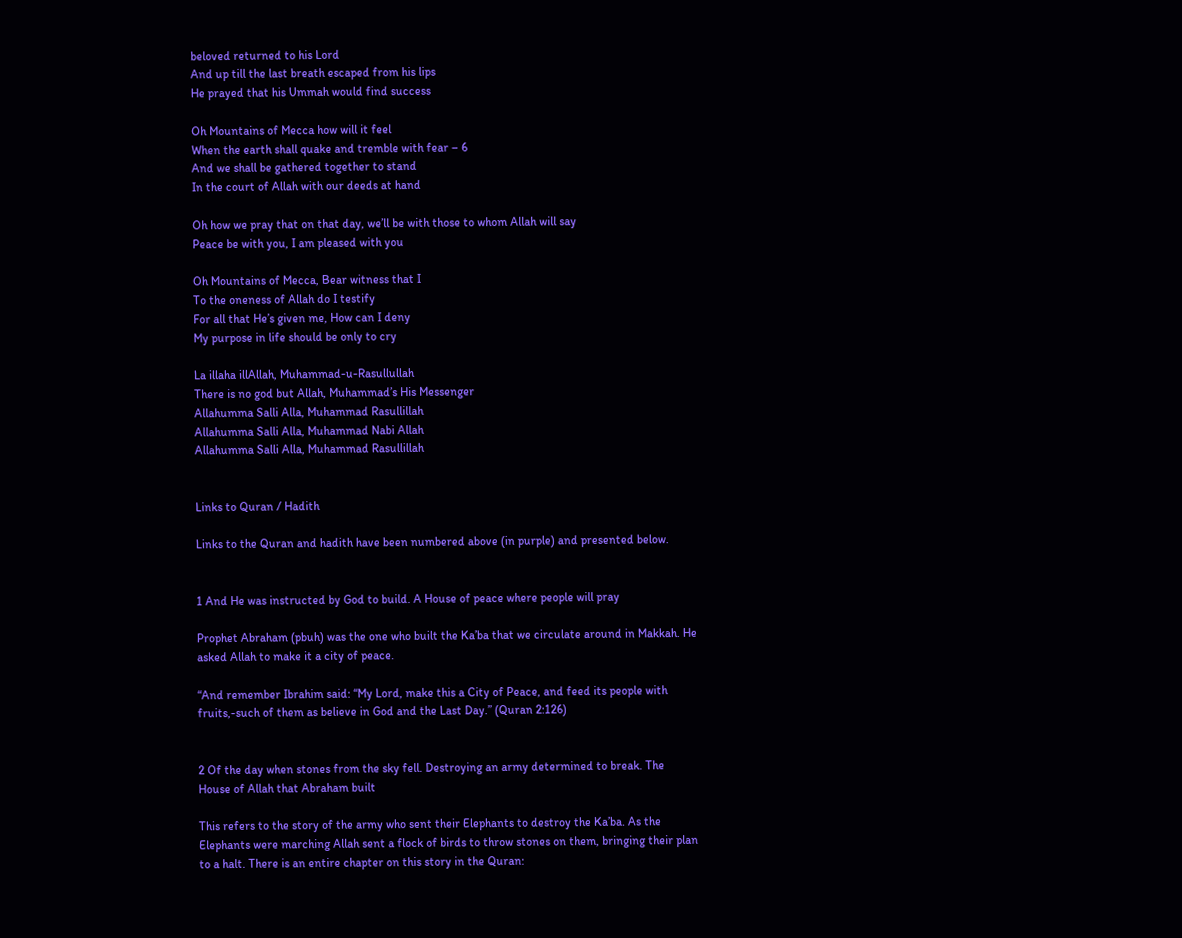beloved returned to his Lord
And up till the last breath escaped from his lips
He prayed that his Ummah would find success

Oh Mountains of Mecca how will it feel
When the earth shall quake and tremble with fear – 6
And we shall be gathered together to stand
In the court of Allah with our deeds at hand

Oh how we pray that on that day, we’ll be with those to whom Allah will say
Peace be with you, I am pleased with you

Oh Mountains of Mecca, Bear witness that I
To the oneness of Allah do I testify
For all that He’s given me, How can I deny
My purpose in life should be only to cry

La illaha illAllah, Muhammad-u-Rasullullah
There is no god but Allah, Muhammad’s His Messenger
Allahumma Salli Alla, Muhammad Rasullillah
Allahumma Salli Alla, Muhammad Nabi Allah
Allahumma Salli Alla, Muhammad Rasullillah


Links to Quran / Hadith

Links to the Quran and hadith have been numbered above (in purple) and presented below.


1 And He was instructed by God to build. A House of peace where people will pray

Prophet Abraham (pbuh) was the one who built the Ka’ba that we circulate around in Makkah. He asked Allah to make it a city of peace.

“And remember Ibrahim said: “My Lord, make this a City of Peace, and feed its people with fruits,-such of them as believe in God and the Last Day.” (Quran 2:126)


2 Of the day when stones from the sky fell. Destroying an army determined to break. The House of Allah that Abraham built

This refers to the story of the army who sent their Elephants to destroy the Ka’ba. As the Elephants were marching Allah sent a flock of birds to throw stones on them, bringing their plan to a halt. There is an entire chapter on this story in the Quran: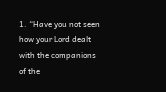1. “Have you not seen how your Lord dealt with the companions of the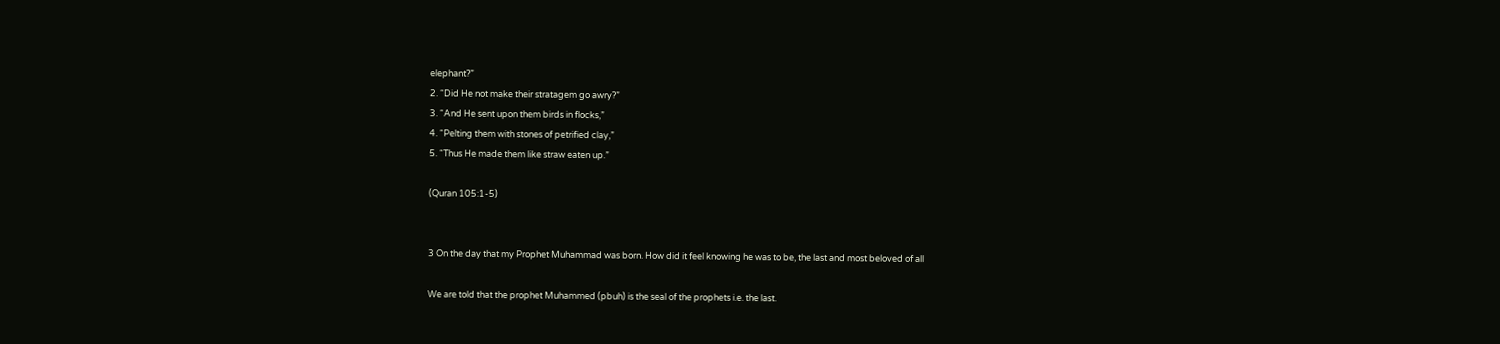elephant?”
2. “Did He not make their stratagem go awry?”
3. “And He sent upon them birds in flocks,”
4. “Pelting them with stones of petrified clay,”
5. “Thus He made them like straw eaten up.”

(Quran 105:1-5)


3 On the day that my Prophet Muhammad was born. How did it feel knowing he was to be, the last and most beloved of all

We are told that the prophet Muhammed (pbuh) is the seal of the prophets i.e. the last.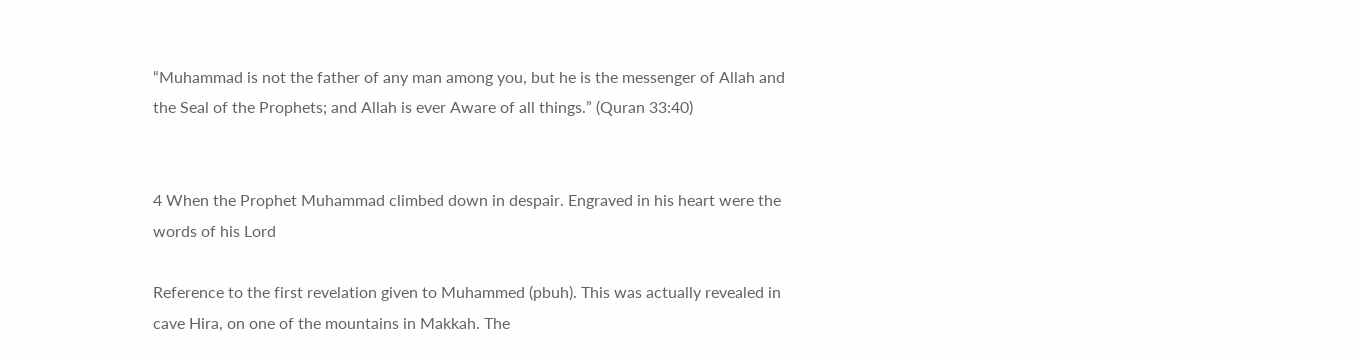“Muhammad is not the father of any man among you, but he is the messenger of Allah and the Seal of the Prophets; and Allah is ever Aware of all things.” (Quran 33:40)


4 When the Prophet Muhammad climbed down in despair. Engraved in his heart were the words of his Lord

Reference to the first revelation given to Muhammed (pbuh). This was actually revealed in cave Hira, on one of the mountains in Makkah. The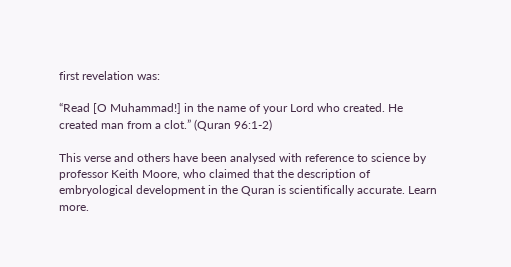first revelation was:

“Read [O Muhammad!] in the name of your Lord who created. He created man from a clot.” (Quran 96:1-2)

This verse and others have been analysed with reference to science by professor Keith Moore, who claimed that the description of embryological development in the Quran is scientifically accurate. Learn more.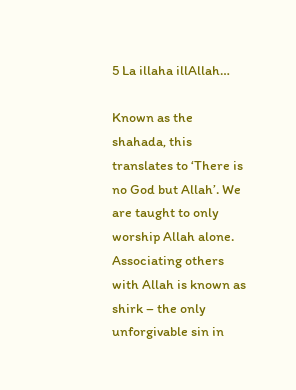5 La illaha illAllah…

Known as the shahada, this translates to ‘There is no God but Allah’. We are taught to only worship Allah alone. Associating others with Allah is known as shirk – the only unforgivable sin in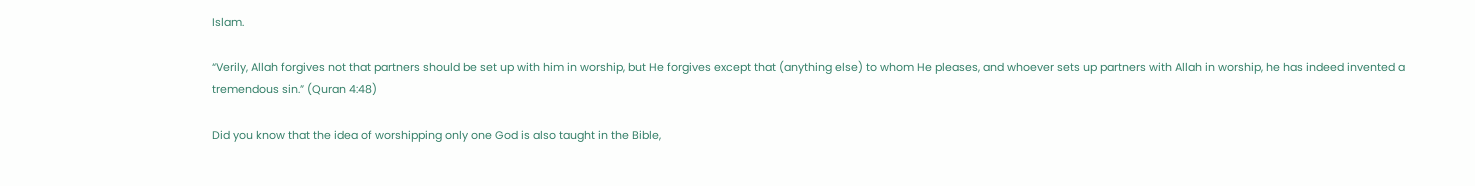Islam.

“Verily, Allah forgives not that partners should be set up with him in worship, but He forgives except that (anything else) to whom He pleases, and whoever sets up partners with Allah in worship, he has indeed invented a tremendous sin.” (Quran 4:48)

Did you know that the idea of worshipping only one God is also taught in the Bible,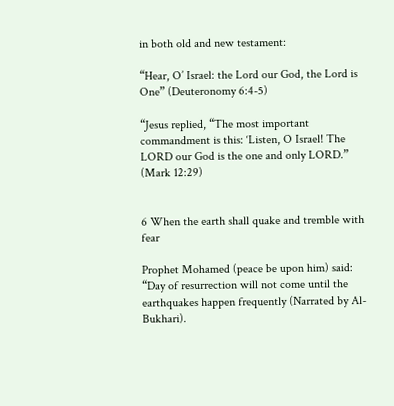in both old and new testament:

“Hear, O’ Israel: the Lord our God, the Lord is One” (Deuteronomy 6:4-5)

“Jesus replied, “The most important commandment is this: ‘Listen, O Israel! The LORD our God is the one and only LORD.” (Mark 12:29)


6 When the earth shall quake and tremble with fear

Prophet Mohamed (peace be upon him) said: “Day of resurrection will not come until the earthquakes happen frequently (Narrated by Al-Bukhari).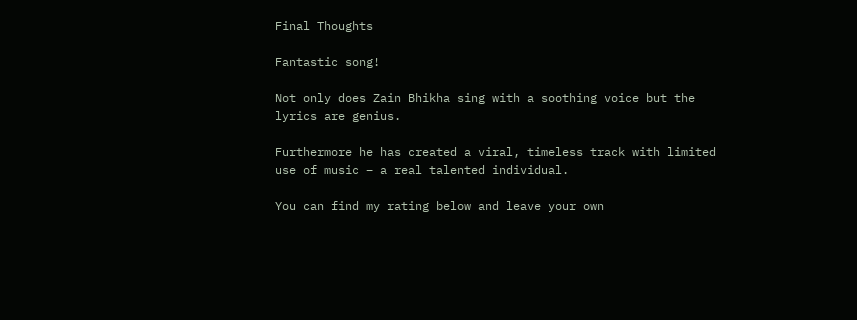Final Thoughts

Fantastic song!

Not only does Zain Bhikha sing with a soothing voice but the lyrics are genius.

Furthermore he has created a viral, timeless track with limited use of music – a real talented individual.

You can find my rating below and leave your own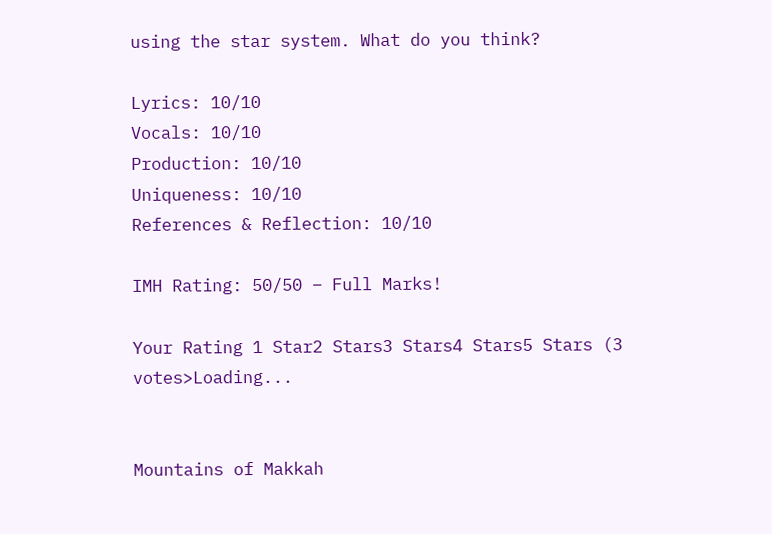using the star system. What do you think?

Lyrics: 10/10
Vocals: 10/10
Production: 10/10
Uniqueness: 10/10
References & Reflection: 10/10

IMH Rating: 50/50 – Full Marks!

Your Rating 1 Star2 Stars3 Stars4 Stars5 Stars (3 votes>Loading...


Mountains of Makkah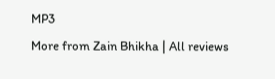MP3
More from Zain Bhikha | All reviews